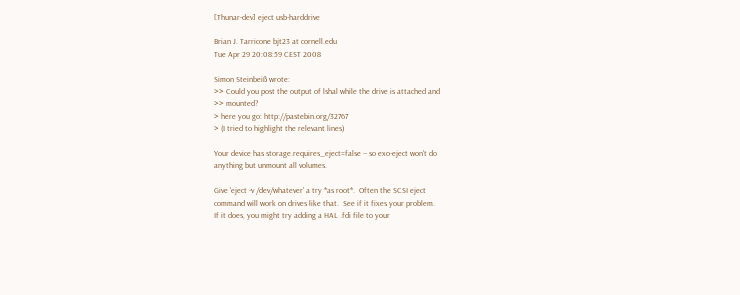[Thunar-dev] eject usb-harddrive

Brian J. Tarricone bjt23 at cornell.edu
Tue Apr 29 20:08:59 CEST 2008

Simon Steinbeiß wrote:
>> Could you post the output of lshal while the drive is attached and
>> mounted?
> here you go: http://pastebin.org/32767
> (I tried to highlight the relevant lines)

Your device has storage.requires_eject=false -- so exo-eject won't do
anything but unmount all volumes.

Give 'eject -v /dev/whatever' a try *as root*.  Often the SCSI eject
command will work on drives like that.  See if it fixes your problem.
If it does, you might try adding a HAL .fdi file to your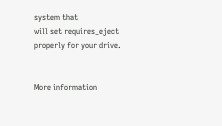system that
will set requires_eject properly for your drive.


More information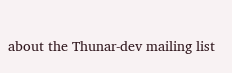about the Thunar-dev mailing list